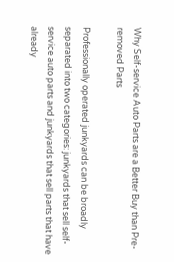Why Self-service Auto Parts are a Better Buy than Pre-removed Parts

Professionally operated junkyards can be broadly separated into two categories: junkyards that sell self-service auto parts and junkyards that sell parts that have already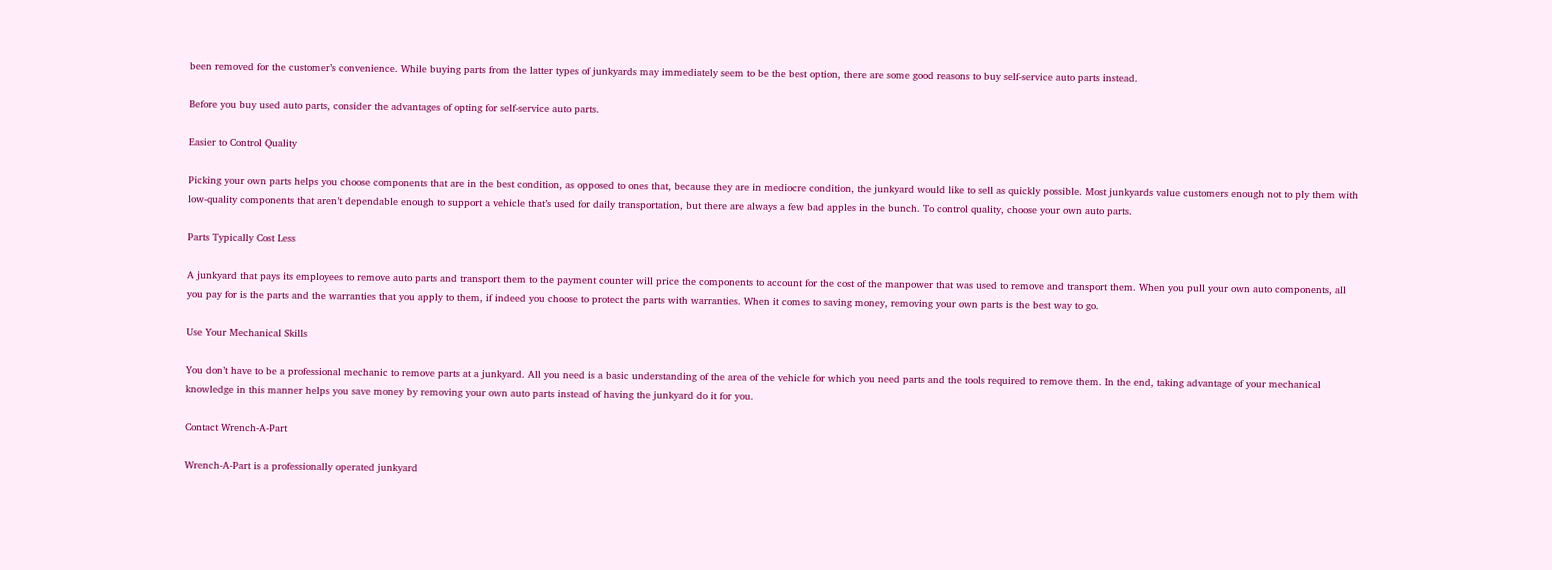been removed for the customer’s convenience. While buying parts from the latter types of junkyards may immediately seem to be the best option, there are some good reasons to buy self-service auto parts instead.

Before you buy used auto parts, consider the advantages of opting for self-service auto parts.

Easier to Control Quality

Picking your own parts helps you choose components that are in the best condition, as opposed to ones that, because they are in mediocre condition, the junkyard would like to sell as quickly possible. Most junkyards value customers enough not to ply them with low-quality components that aren’t dependable enough to support a vehicle that’s used for daily transportation, but there are always a few bad apples in the bunch. To control quality, choose your own auto parts.

Parts Typically Cost Less

A junkyard that pays its employees to remove auto parts and transport them to the payment counter will price the components to account for the cost of the manpower that was used to remove and transport them. When you pull your own auto components, all you pay for is the parts and the warranties that you apply to them, if indeed you choose to protect the parts with warranties. When it comes to saving money, removing your own parts is the best way to go.

Use Your Mechanical Skills

You don’t have to be a professional mechanic to remove parts at a junkyard. All you need is a basic understanding of the area of the vehicle for which you need parts and the tools required to remove them. In the end, taking advantage of your mechanical knowledge in this manner helps you save money by removing your own auto parts instead of having the junkyard do it for you.

Contact Wrench-A-Part

Wrench-A-Part is a professionally operated junkyard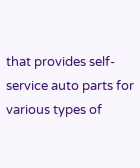that provides self-service auto parts for various types of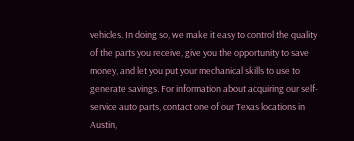vehicles. In doing so, we make it easy to control the quality of the parts you receive, give you the opportunity to save money, and let you put your mechanical skills to use to generate savings. For information about acquiring our self-service auto parts, contact one of our Texas locations in Austin,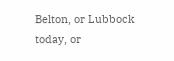Belton, or Lubbock today, or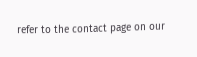refer to the contact page on our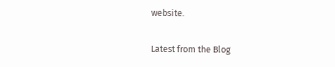website.

Latest from the Blog